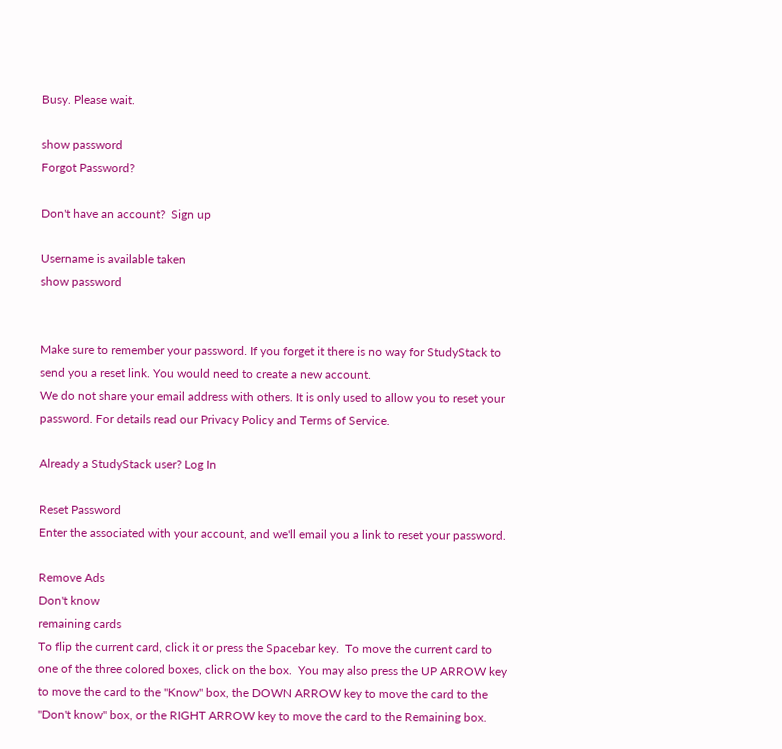Busy. Please wait.

show password
Forgot Password?

Don't have an account?  Sign up

Username is available taken
show password


Make sure to remember your password. If you forget it there is no way for StudyStack to send you a reset link. You would need to create a new account.
We do not share your email address with others. It is only used to allow you to reset your password. For details read our Privacy Policy and Terms of Service.

Already a StudyStack user? Log In

Reset Password
Enter the associated with your account, and we'll email you a link to reset your password.

Remove Ads
Don't know
remaining cards
To flip the current card, click it or press the Spacebar key.  To move the current card to one of the three colored boxes, click on the box.  You may also press the UP ARROW key to move the card to the "Know" box, the DOWN ARROW key to move the card to the "Don't know" box, or the RIGHT ARROW key to move the card to the Remaining box.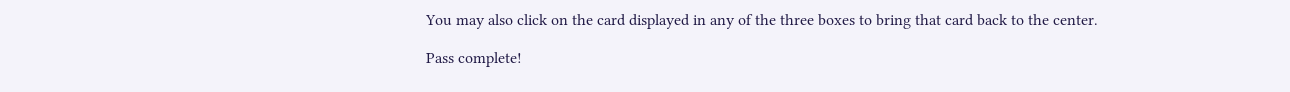You may also click on the card displayed in any of the three boxes to bring that card back to the center.

Pass complete!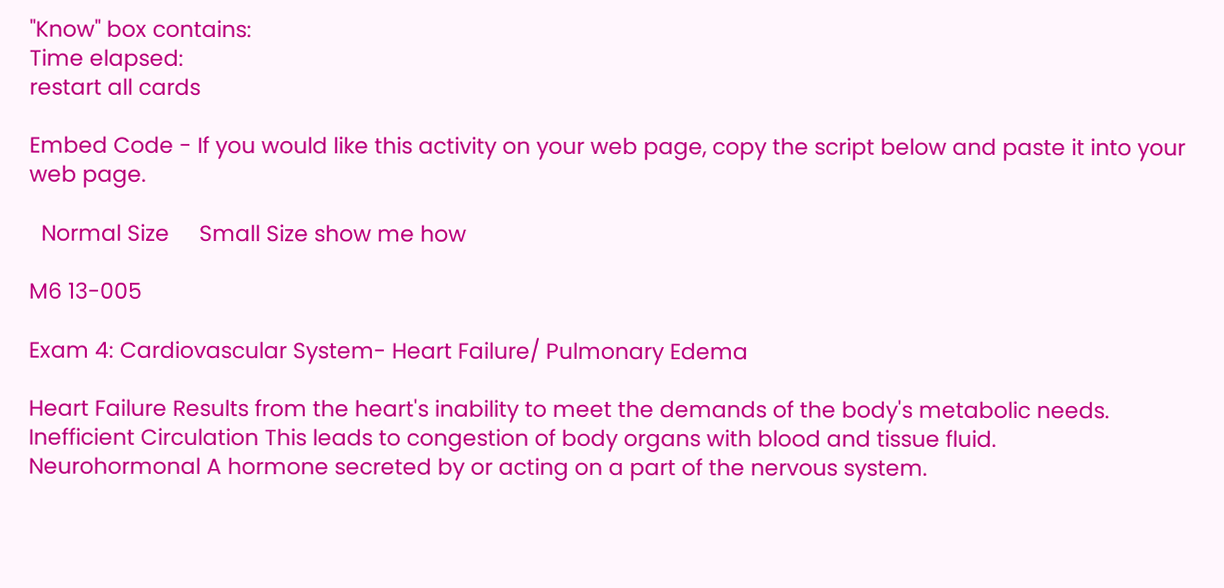"Know" box contains:
Time elapsed:
restart all cards

Embed Code - If you would like this activity on your web page, copy the script below and paste it into your web page.

  Normal Size     Small Size show me how

M6 13-005

Exam 4: Cardiovascular System- Heart Failure/ Pulmonary Edema

Heart Failure Results from the heart's inability to meet the demands of the body's metabolic needs.
Inefficient Circulation This leads to congestion of body organs with blood and tissue fluid.
Neurohormonal A hormone secreted by or acting on a part of the nervous system.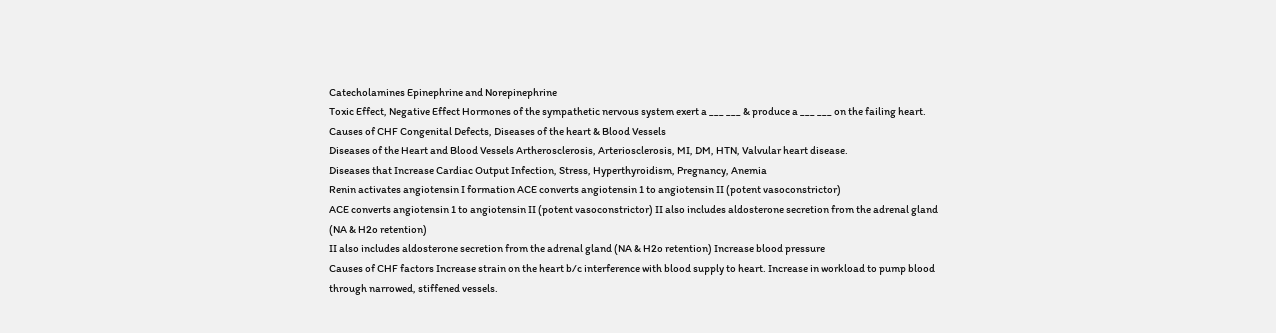Catecholamines Epinephrine and Norepinephrine
Toxic Effect, Negative Effect Hormones of the sympathetic nervous system exert a ___ ___ & produce a ___ ___ on the failing heart.
Causes of CHF Congenital Defects, Diseases of the heart & Blood Vessels
Diseases of the Heart and Blood Vessels Artherosclerosis, Arteriosclerosis, MI, DM, HTN, Valvular heart disease.
Diseases that Increase Cardiac Output Infection, Stress, Hyperthyroidism, Pregnancy, Anemia
Renin activates angiotensin I formation ACE converts angiotensin 1 to angiotensin II (potent vasoconstrictor)
ACE converts angiotensin 1 to angiotensin II (potent vasoconstrictor) II also includes aldosterone secretion from the adrenal gland (NA & H2o retention)
II also includes aldosterone secretion from the adrenal gland (NA & H2o retention) Increase blood pressure
Causes of CHF factors Increase strain on the heart b/c interference with blood supply to heart. Increase in workload to pump blood through narrowed, stiffened vessels.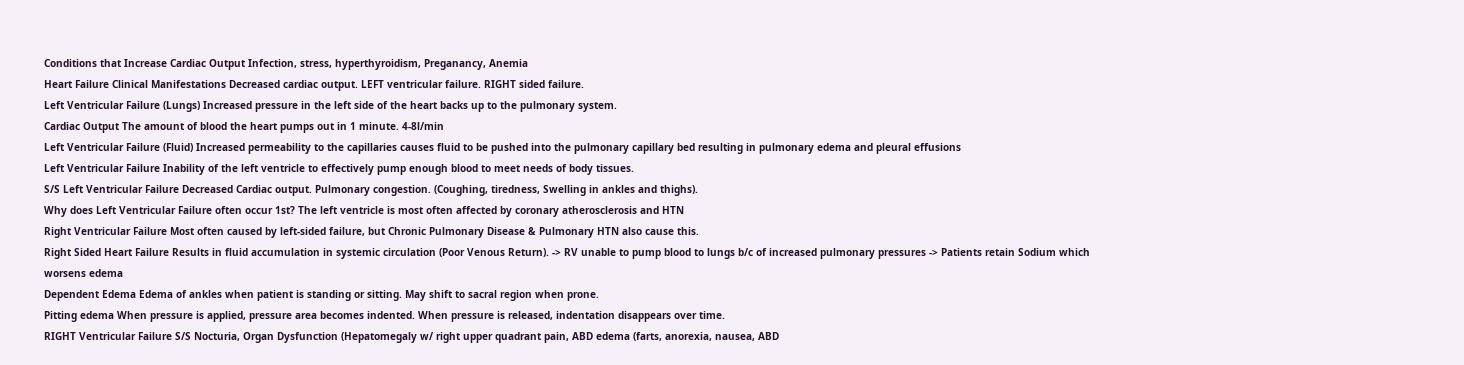Conditions that Increase Cardiac Output Infection, stress, hyperthyroidism, Preganancy, Anemia
Heart Failure Clinical Manifestations Decreased cardiac output. LEFT ventricular failure. RIGHT sided failure.
Left Ventricular Failure (Lungs) Increased pressure in the left side of the heart backs up to the pulmonary system.
Cardiac Output The amount of blood the heart pumps out in 1 minute. 4-8l/min
Left Ventricular Failure (Fluid) Increased permeability to the capillaries causes fluid to be pushed into the pulmonary capillary bed resulting in pulmonary edema and pleural effusions
Left Ventricular Failure Inability of the left ventricle to effectively pump enough blood to meet needs of body tissues.
S/S Left Ventricular Failure Decreased Cardiac output. Pulmonary congestion. (Coughing, tiredness, Swelling in ankles and thighs).
Why does Left Ventricular Failure often occur 1st? The left ventricle is most often affected by coronary atherosclerosis and HTN
Right Ventricular Failure Most often caused by left-sided failure, but Chronic Pulmonary Disease & Pulmonary HTN also cause this.
Right Sided Heart Failure Results in fluid accumulation in systemic circulation (Poor Venous Return). -> RV unable to pump blood to lungs b/c of increased pulmonary pressures -> Patients retain Sodium which worsens edema
Dependent Edema Edema of ankles when patient is standing or sitting. May shift to sacral region when prone.
Pitting edema When pressure is applied, pressure area becomes indented. When pressure is released, indentation disappears over time.
RIGHT Ventricular Failure S/S Nocturia, Organ Dysfunction (Hepatomegaly w/ right upper quadrant pain, ABD edema (farts, anorexia, nausea, ABD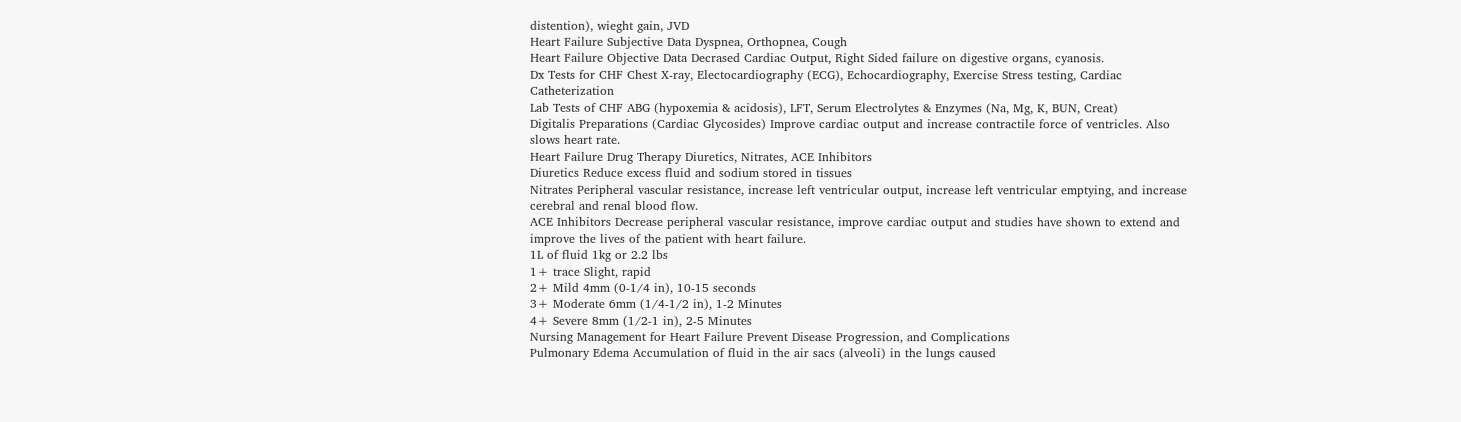distention), wieght gain, JVD
Heart Failure Subjective Data Dyspnea, Orthopnea, Cough
Heart Failure Objective Data Decrased Cardiac Output, Right Sided failure on digestive organs, cyanosis.
Dx Tests for CHF Chest X-ray, Electocardiography (ECG), Echocardiography, Exercise Stress testing, Cardiac Catheterization
Lab Tests of CHF ABG (hypoxemia & acidosis), LFT, Serum Electrolytes & Enzymes (Na, Mg, K, BUN, Creat)
Digitalis Preparations (Cardiac Glycosides) Improve cardiac output and increase contractile force of ventricles. Also slows heart rate.
Heart Failure Drug Therapy Diuretics, Nitrates, ACE Inhibitors
Diuretics Reduce excess fluid and sodium stored in tissues
Nitrates Peripheral vascular resistance, increase left ventricular output, increase left ventricular emptying, and increase cerebral and renal blood flow.
ACE Inhibitors Decrease peripheral vascular resistance, improve cardiac output and studies have shown to extend and improve the lives of the patient with heart failure.
1L of fluid 1kg or 2.2 lbs
1+ trace Slight, rapid
2+ Mild 4mm (0-1/4 in), 10-15 seconds
3+ Moderate 6mm (1/4-1/2 in), 1-2 Minutes
4+ Severe 8mm (1/2-1 in), 2-5 Minutes
Nursing Management for Heart Failure Prevent Disease Progression, and Complications
Pulmonary Edema Accumulation of fluid in the air sacs (alveoli) in the lungs caused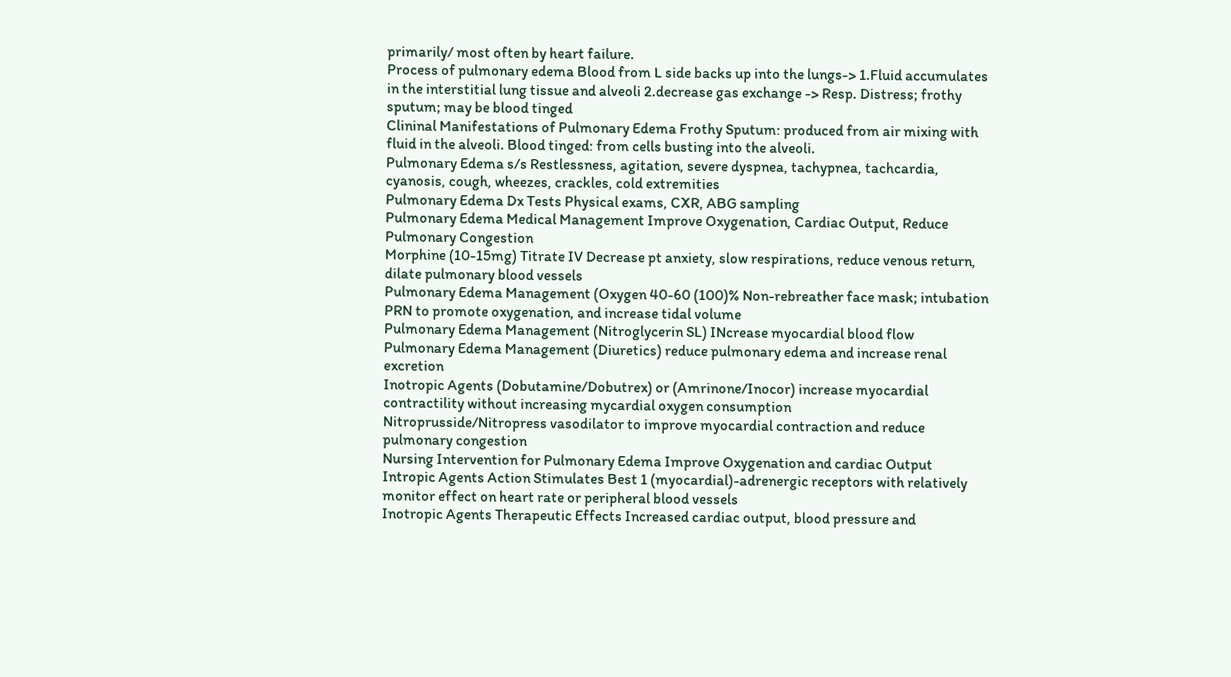primarily/ most often by heart failure.
Process of pulmonary edema Blood from L side backs up into the lungs-> 1.Fluid accumulates in the interstitial lung tissue and alveoli 2.decrease gas exchange -> Resp. Distress; frothy sputum; may be blood tinged
Clininal Manifestations of Pulmonary Edema Frothy Sputum: produced from air mixing with fluid in the alveoli. Blood tinged: from cells busting into the alveoli.
Pulmonary Edema s/s Restlessness, agitation, severe dyspnea, tachypnea, tachcardia, cyanosis, cough, wheezes, crackles, cold extremities
Pulmonary Edema Dx Tests Physical exams, CXR, ABG sampling
Pulmonary Edema Medical Management Improve Oxygenation, Cardiac Output, Reduce Pulmonary Congestion
Morphine (10-15mg) Titrate IV Decrease pt anxiety, slow respirations, reduce venous return, dilate pulmonary blood vessels
Pulmonary Edema Management (Oxygen 40-60 (100)% Non-rebreather face mask; intubation PRN to promote oxygenation, and increase tidal volume
Pulmonary Edema Management (Nitroglycerin SL) INcrease myocardial blood flow
Pulmonary Edema Management (Diuretics) reduce pulmonary edema and increase renal excretion
Inotropic Agents (Dobutamine/Dobutrex) or (Amrinone/Inocor) increase myocardial contractility without increasing mycardial oxygen consumption
Nitroprusside/Nitropress vasodilator to improve myocardial contraction and reduce pulmonary congestion
Nursing Intervention for Pulmonary Edema Improve Oxygenation and cardiac Output
Intropic Agents Action Stimulates Best 1 (myocardial)-adrenergic receptors with relatively monitor effect on heart rate or peripheral blood vessels
Inotropic Agents Therapeutic Effects Increased cardiac output, blood pressure and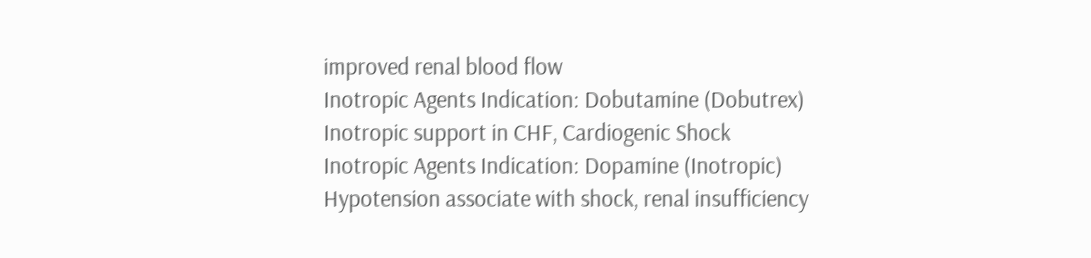improved renal blood flow
Inotropic Agents Indication: Dobutamine (Dobutrex) Inotropic support in CHF, Cardiogenic Shock
Inotropic Agents Indication: Dopamine (Inotropic) Hypotension associate with shock, renal insufficiency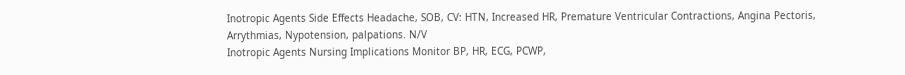Inotropic Agents Side Effects Headache, SOB, CV: HTN, Increased HR, Premature Ventricular Contractions, Angina Pectoris, Arrythmias, Nypotension, palpations. N/V
Inotropic Agents Nursing Implications Monitor BP, HR, ECG, PCWP,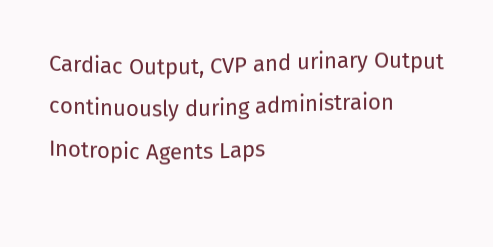Cardiac Output, CVP and urinary Output continuously during administraion
Inotropic Agents Laps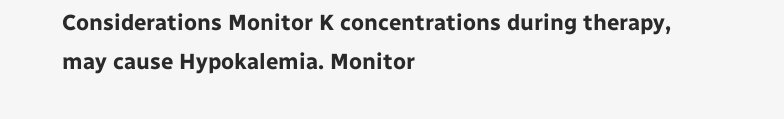Considerations Monitor K concentrations during therapy, may cause Hypokalemia. Monitor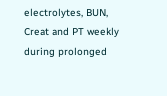electrolytes, BUN, Creat and PT weekly during prolonged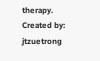therapy.
Created by: jtzuetrong